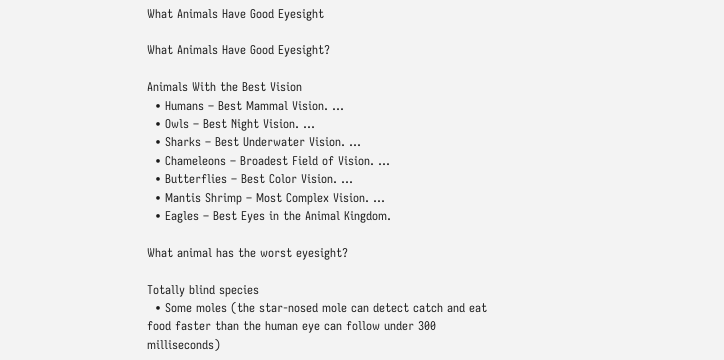What Animals Have Good Eyesight

What Animals Have Good Eyesight?

Animals With the Best Vision
  • Humans – Best Mammal Vision. …
  • Owls – Best Night Vision. …
  • Sharks – Best Underwater Vision. …
  • Chameleons – Broadest Field of Vision. …
  • Butterflies – Best Color Vision. …
  • Mantis Shrimp – Most Complex Vision. …
  • Eagles – Best Eyes in the Animal Kingdom.

What animal has the worst eyesight?

Totally blind species
  • Some moles (the star-nosed mole can detect catch and eat food faster than the human eye can follow under 300 milliseconds)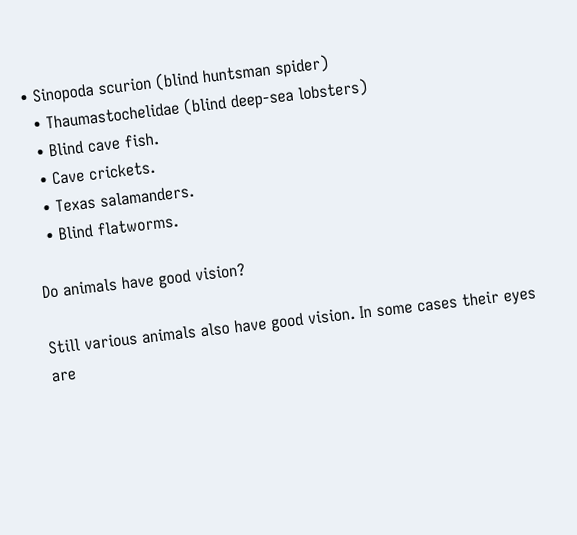• Sinopoda scurion (blind huntsman spider)
  • Thaumastochelidae (blind deep-sea lobsters)
  • Blind cave fish.
  • Cave crickets.
  • Texas salamanders.
  • Blind flatworms.

Do animals have good vision?

Still various animals also have good vision. In some cases their eyes are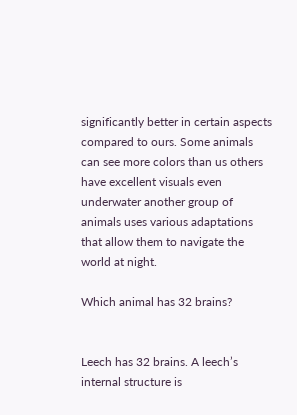significantly better in certain aspects compared to ours. Some animals can see more colors than us others have excellent visuals even underwater another group of animals uses various adaptations that allow them to navigate the world at night.

Which animal has 32 brains?


Leech has 32 brains. A leech’s internal structure is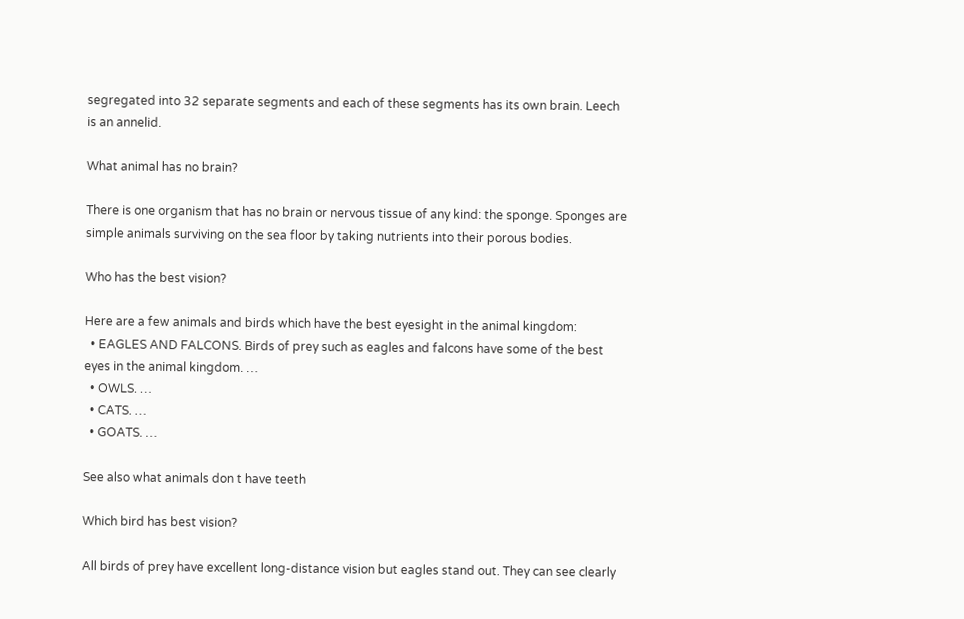segregated into 32 separate segments and each of these segments has its own brain. Leech is an annelid.

What animal has no brain?

There is one organism that has no brain or nervous tissue of any kind: the sponge. Sponges are simple animals surviving on the sea floor by taking nutrients into their porous bodies.

Who has the best vision?

Here are a few animals and birds which have the best eyesight in the animal kingdom:
  • EAGLES AND FALCONS. Birds of prey such as eagles and falcons have some of the best eyes in the animal kingdom. …
  • OWLS. …
  • CATS. …
  • GOATS. …

See also what animals don t have teeth

Which bird has best vision?

All birds of prey have excellent long-distance vision but eagles stand out. They can see clearly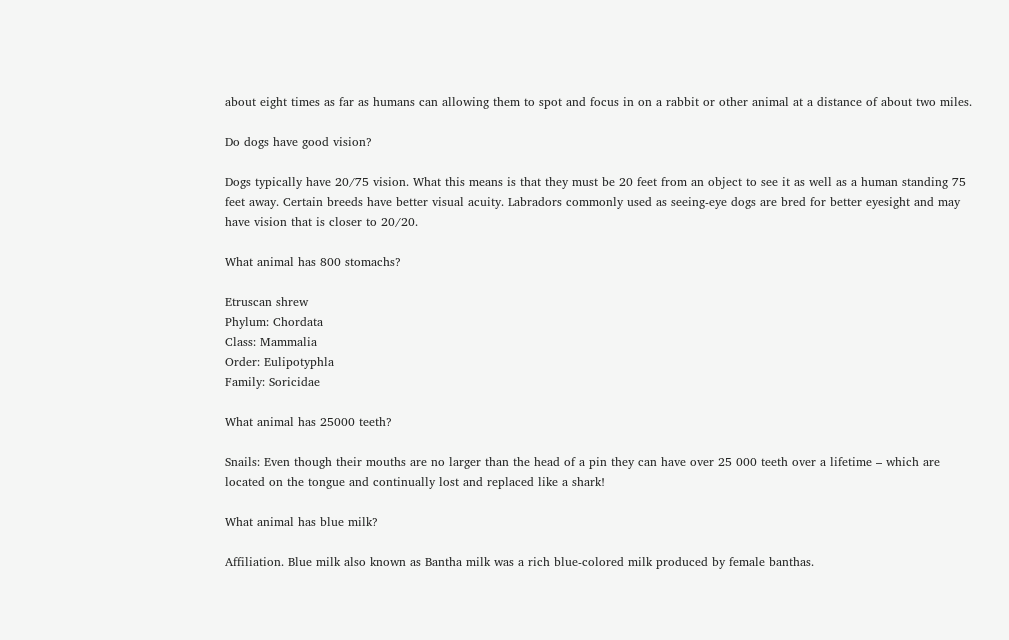about eight times as far as humans can allowing them to spot and focus in on a rabbit or other animal at a distance of about two miles.

Do dogs have good vision?

Dogs typically have 20/75 vision. What this means is that they must be 20 feet from an object to see it as well as a human standing 75 feet away. Certain breeds have better visual acuity. Labradors commonly used as seeing-eye dogs are bred for better eyesight and may have vision that is closer to 20/20.

What animal has 800 stomachs?

Etruscan shrew
Phylum: Chordata
Class: Mammalia
Order: Eulipotyphla
Family: Soricidae

What animal has 25000 teeth?

Snails: Even though their mouths are no larger than the head of a pin they can have over 25 000 teeth over a lifetime – which are located on the tongue and continually lost and replaced like a shark!

What animal has blue milk?

Affiliation. Blue milk also known as Bantha milk was a rich blue-colored milk produced by female banthas.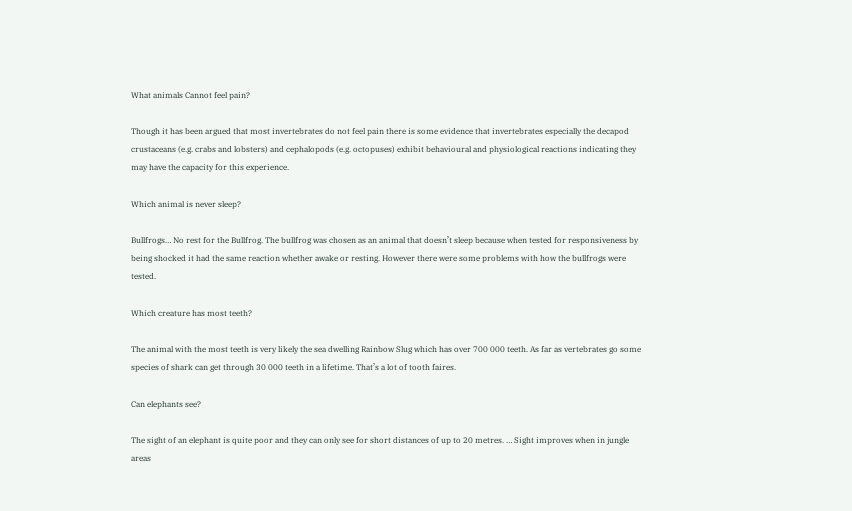What animals Cannot feel pain?

Though it has been argued that most invertebrates do not feel pain there is some evidence that invertebrates especially the decapod crustaceans (e.g. crabs and lobsters) and cephalopods (e.g. octopuses) exhibit behavioural and physiological reactions indicating they may have the capacity for this experience.

Which animal is never sleep?

Bullfrogs… No rest for the Bullfrog. The bullfrog was chosen as an animal that doesn’t sleep because when tested for responsiveness by being shocked it had the same reaction whether awake or resting. However there were some problems with how the bullfrogs were tested.

Which creature has most teeth?

The animal with the most teeth is very likely the sea dwelling Rainbow Slug which has over 700 000 teeth. As far as vertebrates go some species of shark can get through 30 000 teeth in a lifetime. That’s a lot of tooth faires.

Can elephants see?

The sight of an elephant is quite poor and they can only see for short distances of up to 20 metres. … Sight improves when in jungle areas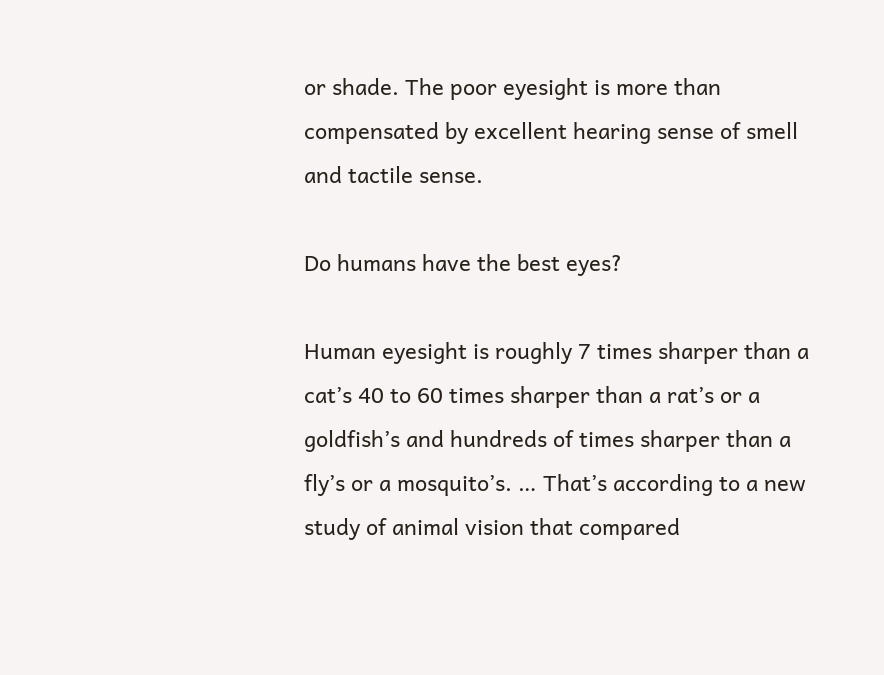or shade. The poor eyesight is more than compensated by excellent hearing sense of smell and tactile sense.

Do humans have the best eyes?

Human eyesight is roughly 7 times sharper than a cat’s 40 to 60 times sharper than a rat’s or a goldfish’s and hundreds of times sharper than a fly’s or a mosquito’s. … That’s according to a new study of animal vision that compared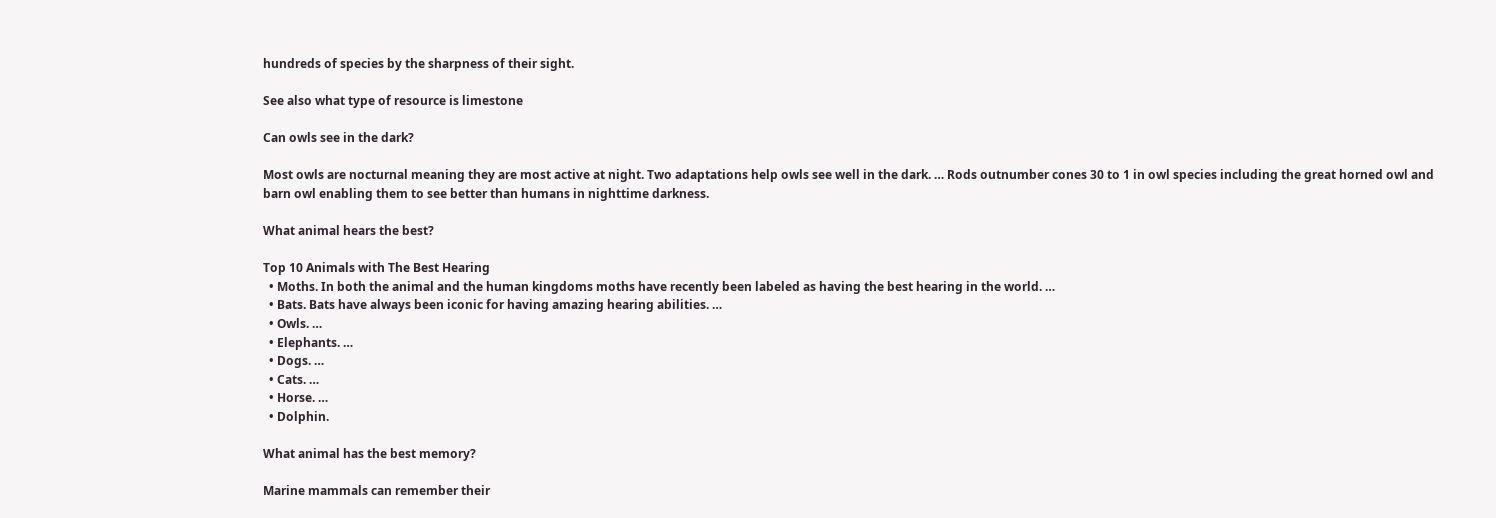hundreds of species by the sharpness of their sight.

See also what type of resource is limestone

Can owls see in the dark?

Most owls are nocturnal meaning they are most active at night. Two adaptations help owls see well in the dark. … Rods outnumber cones 30 to 1 in owl species including the great horned owl and barn owl enabling them to see better than humans in nighttime darkness.

What animal hears the best?

Top 10 Animals with The Best Hearing
  • Moths. In both the animal and the human kingdoms moths have recently been labeled as having the best hearing in the world. …
  • Bats. Bats have always been iconic for having amazing hearing abilities. …
  • Owls. …
  • Elephants. …
  • Dogs. …
  • Cats. …
  • Horse. …
  • Dolphin.

What animal has the best memory?

Marine mammals can remember their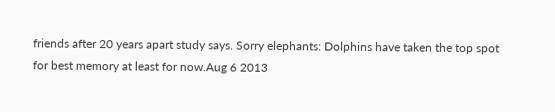friends after 20 years apart study says. Sorry elephants: Dolphins have taken the top spot for best memory at least for now.Aug 6 2013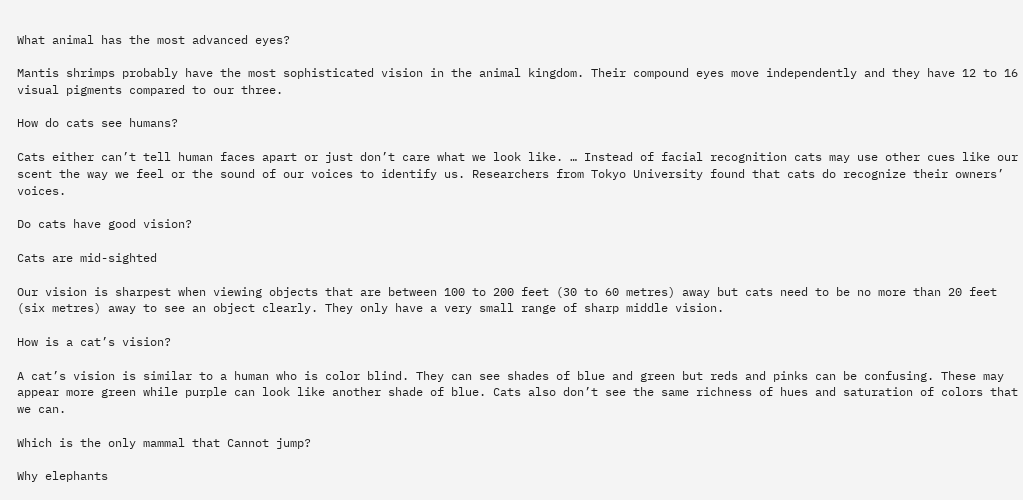What animal has the most advanced eyes?

Mantis shrimps probably have the most sophisticated vision in the animal kingdom. Their compound eyes move independently and they have 12 to 16 visual pigments compared to our three.

How do cats see humans?

Cats either can’t tell human faces apart or just don’t care what we look like. … Instead of facial recognition cats may use other cues like our scent the way we feel or the sound of our voices to identify us. Researchers from Tokyo University found that cats do recognize their owners’ voices.

Do cats have good vision?

Cats are mid-sighted

Our vision is sharpest when viewing objects that are between 100 to 200 feet (30 to 60 metres) away but cats need to be no more than 20 feet (six metres) away to see an object clearly. They only have a very small range of sharp middle vision.

How is a cat’s vision?

A cat’s vision is similar to a human who is color blind. They can see shades of blue and green but reds and pinks can be confusing. These may appear more green while purple can look like another shade of blue. Cats also don’t see the same richness of hues and saturation of colors that we can.

Which is the only mammal that Cannot jump?

Why elephants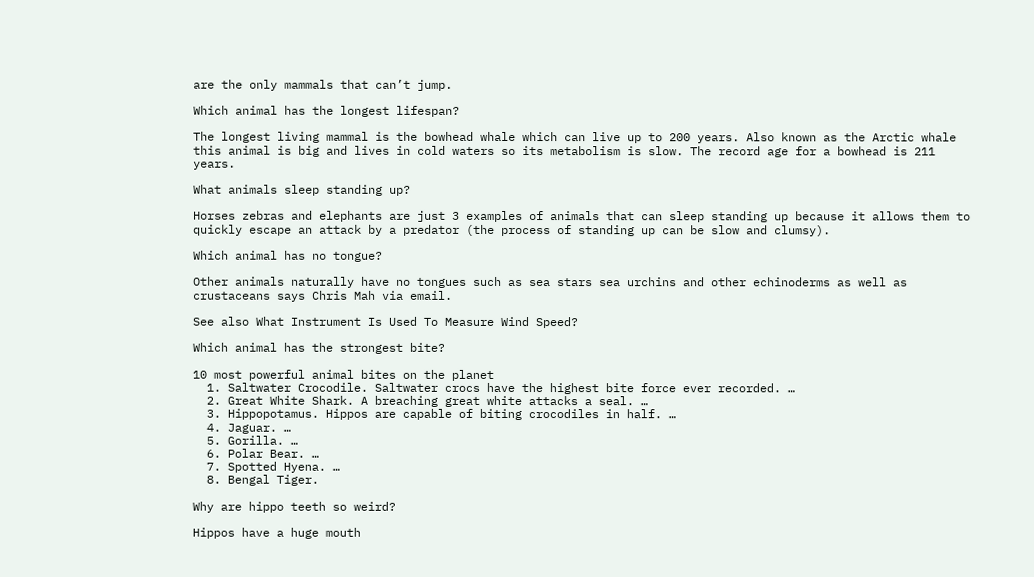are the only mammals that can’t jump.

Which animal has the longest lifespan?

The longest living mammal is the bowhead whale which can live up to 200 years. Also known as the Arctic whale this animal is big and lives in cold waters so its metabolism is slow. The record age for a bowhead is 211 years.

What animals sleep standing up?

Horses zebras and elephants are just 3 examples of animals that can sleep standing up because it allows them to quickly escape an attack by a predator (the process of standing up can be slow and clumsy).

Which animal has no tongue?

Other animals naturally have no tongues such as sea stars sea urchins and other echinoderms as well as crustaceans says Chris Mah via email.

See also What Instrument Is Used To Measure Wind Speed?

Which animal has the strongest bite?

10 most powerful animal bites on the planet
  1. Saltwater Crocodile. Saltwater crocs have the highest bite force ever recorded. …
  2. Great White Shark. A breaching great white attacks a seal. …
  3. Hippopotamus. Hippos are capable of biting crocodiles in half. …
  4. Jaguar. …
  5. Gorilla. …
  6. Polar Bear. …
  7. Spotted Hyena. …
  8. Bengal Tiger.

Why are hippo teeth so weird?

Hippos have a huge mouth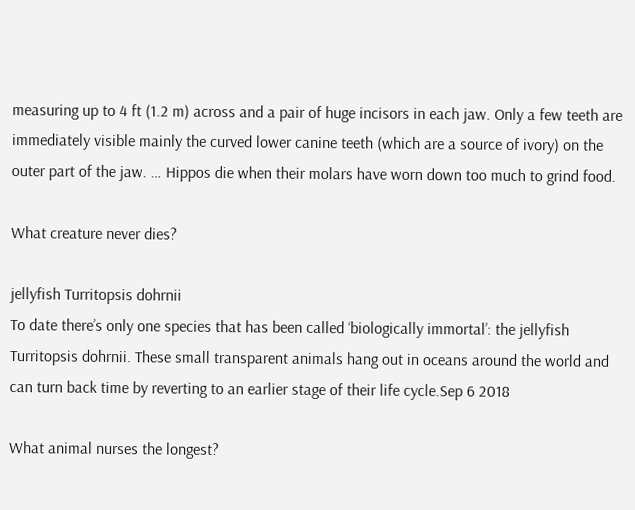measuring up to 4 ft (1.2 m) across and a pair of huge incisors in each jaw. Only a few teeth are immediately visible mainly the curved lower canine teeth (which are a source of ivory) on the outer part of the jaw. … Hippos die when their molars have worn down too much to grind food.

What creature never dies?

jellyfish Turritopsis dohrnii
To date there’s only one species that has been called ‘biologically immortal’: the jellyfish Turritopsis dohrnii. These small transparent animals hang out in oceans around the world and can turn back time by reverting to an earlier stage of their life cycle.Sep 6 2018

What animal nurses the longest?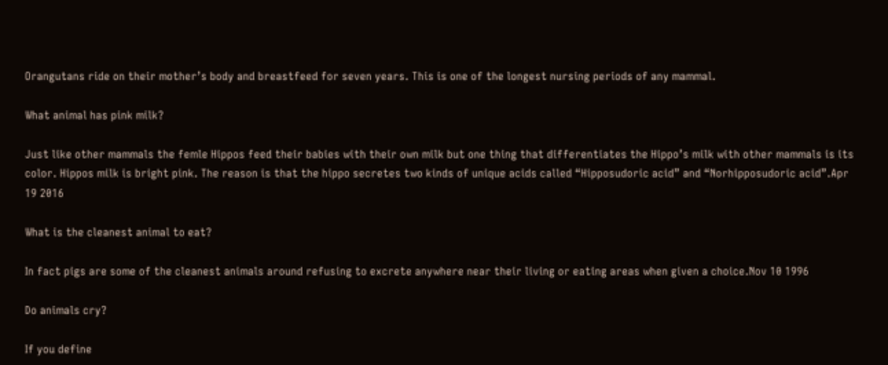Orangutans ride on their mother’s body and breastfeed for seven years. This is one of the longest nursing periods of any mammal.

What animal has pink milk?

Just like other mammals the femle Hippos feed their babies with their own milk but one thing that differentiates the Hippo’s milk with other mammals is its color. Hippos milk is bright pink. The reason is that the hippo secretes two kinds of unique acids called “Hipposudoric acid” and “Norhipposudoric acid”.Apr 19 2016

What is the cleanest animal to eat?

In fact pigs are some of the cleanest animals around refusing to excrete anywhere near their living or eating areas when given a choice.Nov 10 1996

Do animals cry?

If you define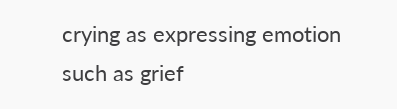crying as expressing emotion such as grief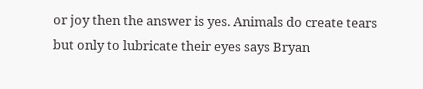or joy then the answer is yes. Animals do create tears but only to lubricate their eyes says Bryan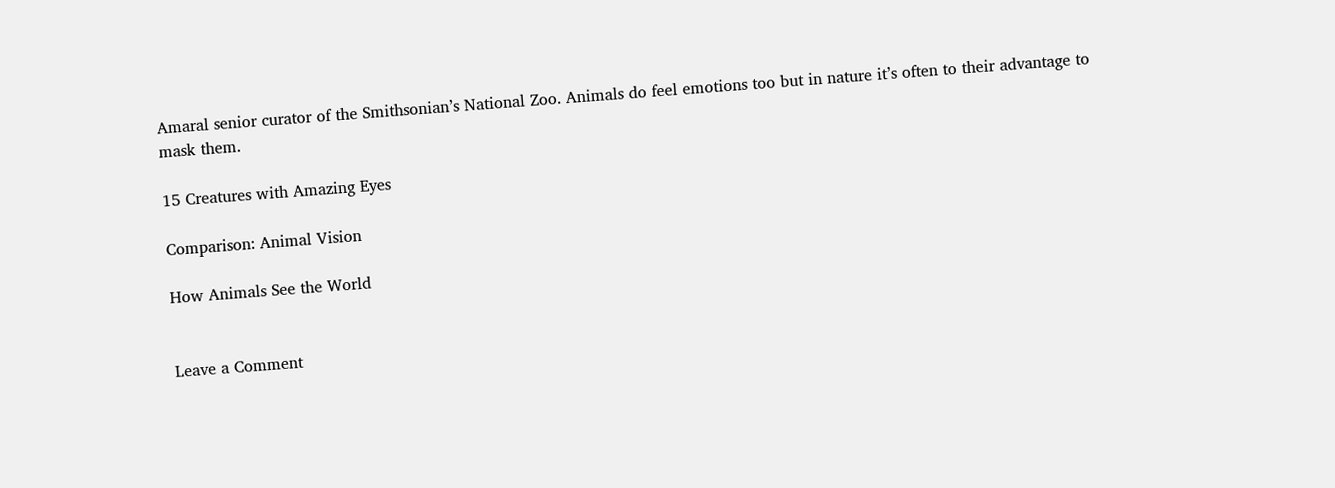Amaral senior curator of the Smithsonian’s National Zoo. Animals do feel emotions too but in nature it’s often to their advantage to mask them.

15 Creatures with Amazing Eyes

Comparison: Animal Vision

How Animals See the World


Leave a Comment